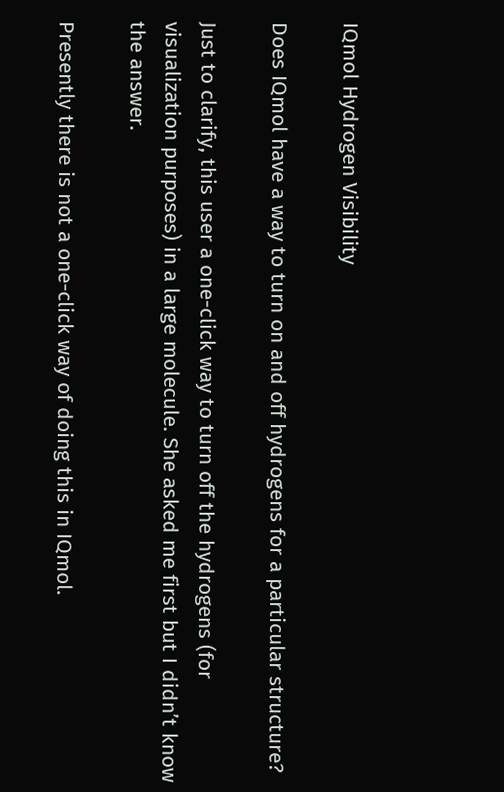IQmol Hydrogen Visibility

Does IQmol have a way to turn on and off hydrogens for a particular structure?

Just to clarify, this user a one-click way to turn off the hydrogens (for visualization purposes) in a large molecule. She asked me first but I didn’t know the answer.

Presently there is not a one-click way of doing this in IQmol.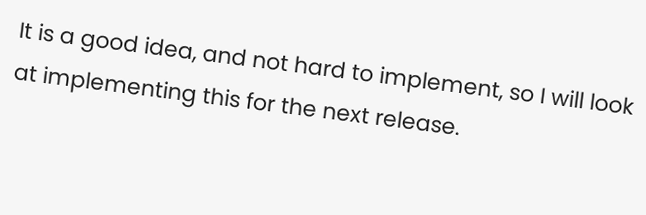It is a good idea, and not hard to implement, so I will look at implementing this for the next release.